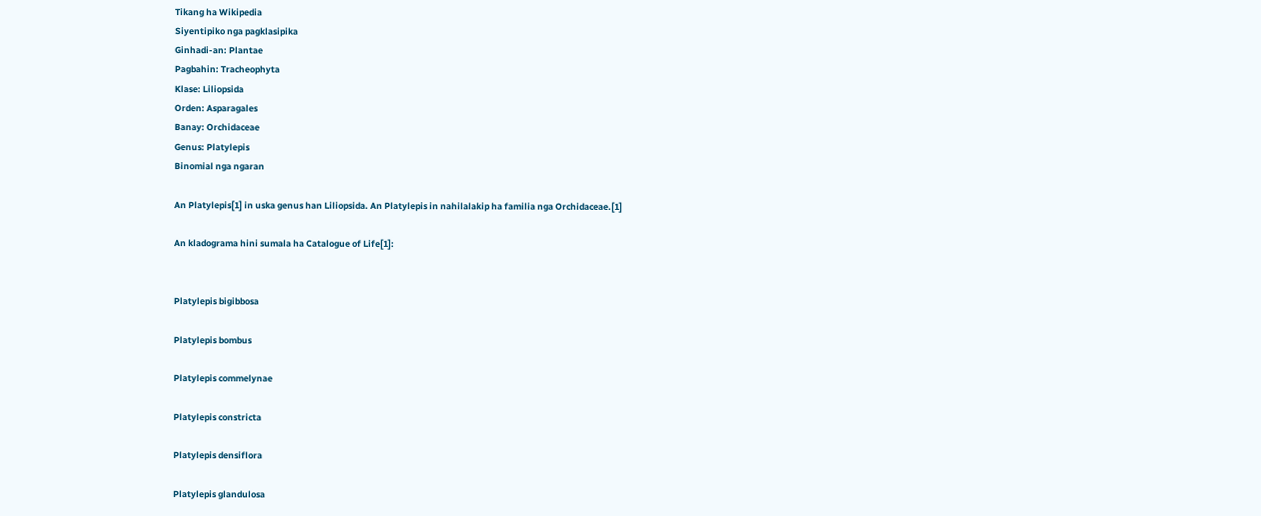Tikang ha Wikipedia
Siyentipiko nga pagklasipika
Ginhadi-an: Plantae
Pagbahin: Tracheophyta
Klase: Liliopsida
Orden: Asparagales
Banay: Orchidaceae
Genus: Platylepis
Binomial nga ngaran

An Platylepis[1] in uska genus han Liliopsida. An Platylepis in nahilalakip ha familia nga Orchidaceae.[1]

An kladograma hini sumala ha Catalogue of Life[1]:


Platylepis bigibbosa

Platylepis bombus

Platylepis commelynae

Platylepis constricta

Platylepis densiflora

Platylepis glandulosa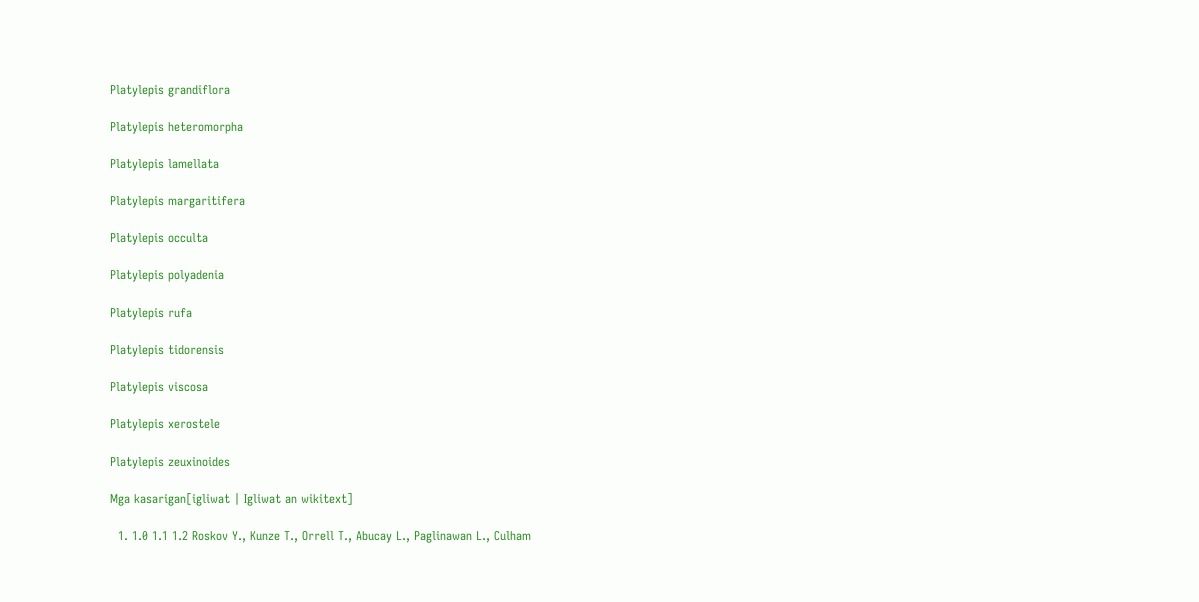Platylepis grandiflora

Platylepis heteromorpha

Platylepis lamellata

Platylepis margaritifera

Platylepis occulta

Platylepis polyadenia

Platylepis rufa

Platylepis tidorensis

Platylepis viscosa

Platylepis xerostele

Platylepis zeuxinoides

Mga kasarigan[igliwat | Igliwat an wikitext]

  1. 1.0 1.1 1.2 Roskov Y., Kunze T., Orrell T., Abucay L., Paglinawan L., Culham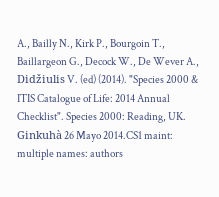A., Bailly N., Kirk P., Bourgoin T., Baillargeon G., Decock W., De Wever A., Didžiulis V. (ed) (2014). "Species 2000 & ITIS Catalogue of Life: 2014 Annual Checklist". Species 2000: Reading, UK. Ginkuhà 26 Mayo 2014.CS1 maint: multiple names: authors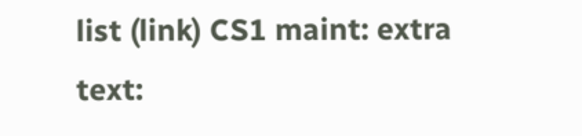list (link) CS1 maint: extra text: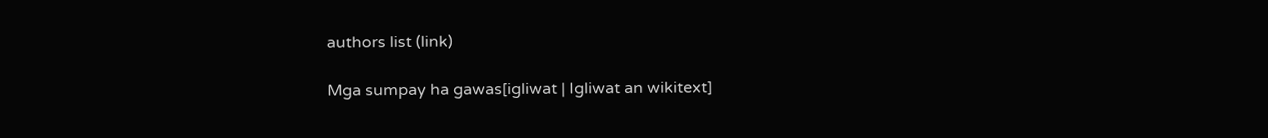authors list (link)

Mga sumpay ha gawas[igliwat | Igliwat an wikitext]